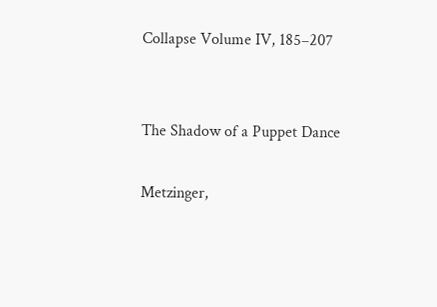Collapse Volume IV, 185–207


The Shadow of a Puppet Dance

Metzinger,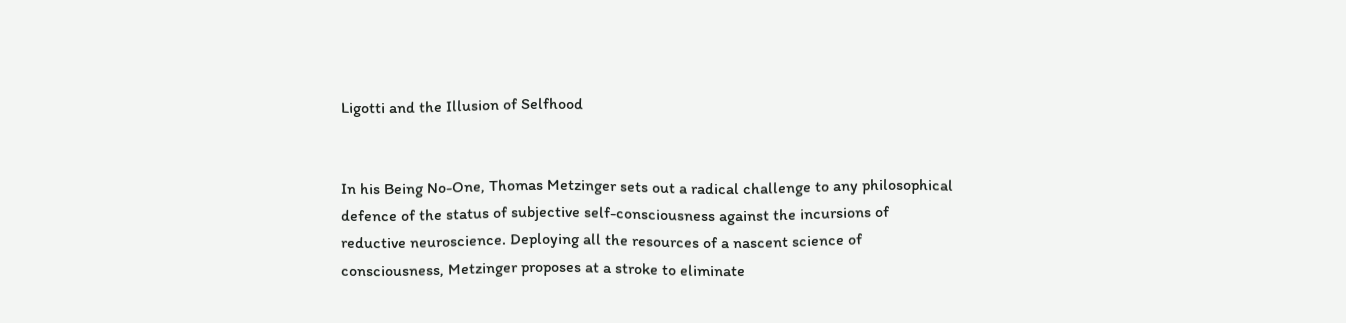Ligotti and the Illusion of Selfhood


In his Being No-One, Thomas Metzinger sets out a radical challenge to any philosophical defence of the status of subjective self-consciousness against the incursions of reductive neuroscience. Deploying all the resources of a nascent science of consciousness, Metzinger proposes at a stroke to eliminate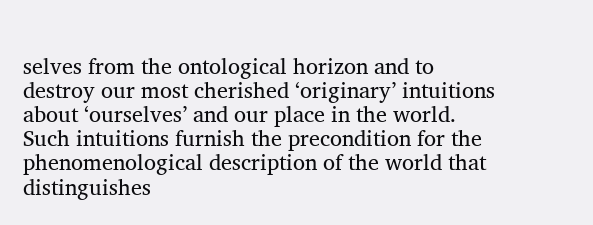selves from the ontological horizon and to destroy our most cherished ‘originary’ intuitions about ‘ourselves’ and our place in the world. Such intuitions furnish the precondition for the phenomenological description of the world that distinguishes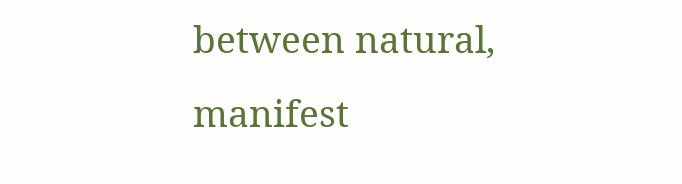between natural, manifest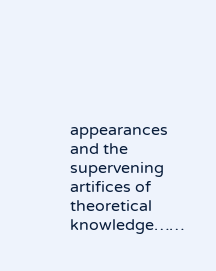appearances and the supervening artifices of theoretical knowledge……